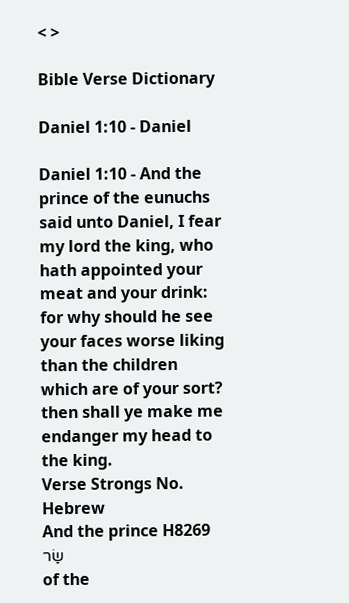< >

Bible Verse Dictionary

Daniel 1:10 - Daniel

Daniel 1:10 - And the prince of the eunuchs said unto Daniel, I fear my lord the king, who hath appointed your meat and your drink: for why should he see your faces worse liking than the children which are of your sort? then shall ye make me endanger my head to the king.
Verse Strongs No. Hebrew
And the prince H8269 שַׂר
of the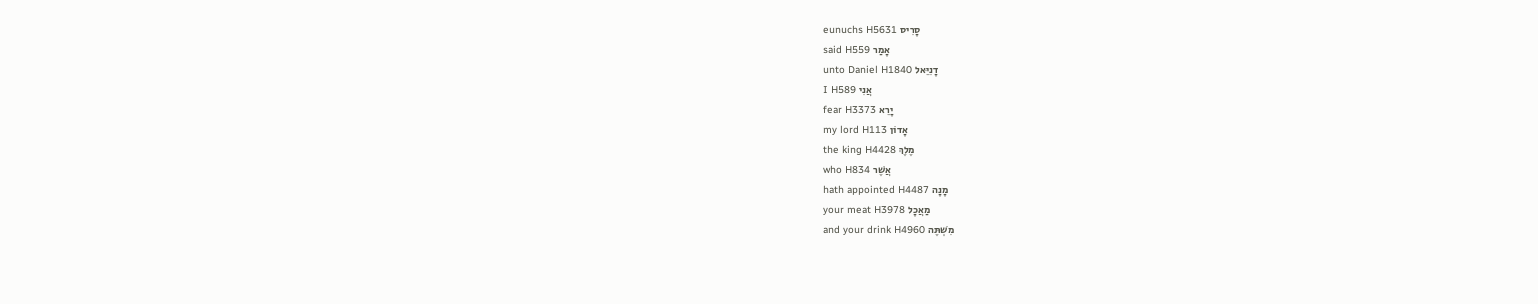eunuchs H5631 סָרִיס
said H559 אָמַר
unto Daniel H1840 דָנִיֵּאל
I H589 אֲנִי
fear H3373 יָרֵא
my lord H113 אָדוֹן
the king H4428 מֶלֶךְ
who H834 אֲשֶׁר
hath appointed H4487 מָנָה
your meat H3978 מַאֲכָל
and your drink H4960 מִשְׁתֶּה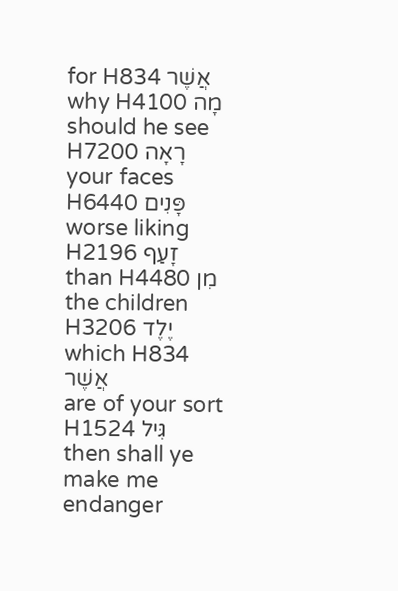for H834 אֲשֶׁר
why H4100 מָה
should he see H7200 רָאָה
your faces H6440 פָּנִים
worse liking H2196 זָעַף
than H4480 מִן
the children H3206 יֶלֶד
which H834 אֲשֶׁר
are of your sort H1524 גִּיל
then shall ye make me endanger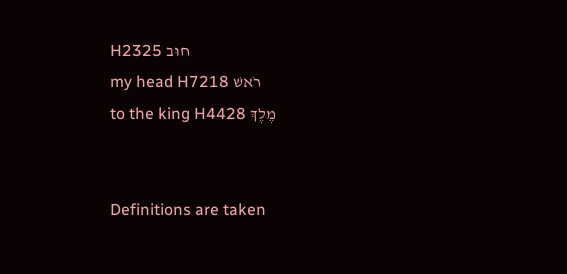H2325 חוּב
my head H7218 רֹאשׁ
to the king H4428 מֶלֶךְ


Definitions are taken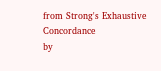from Strong's Exhaustive Concordance
by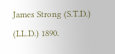James Strong (S.T.D.) (LL.D.) 1890.